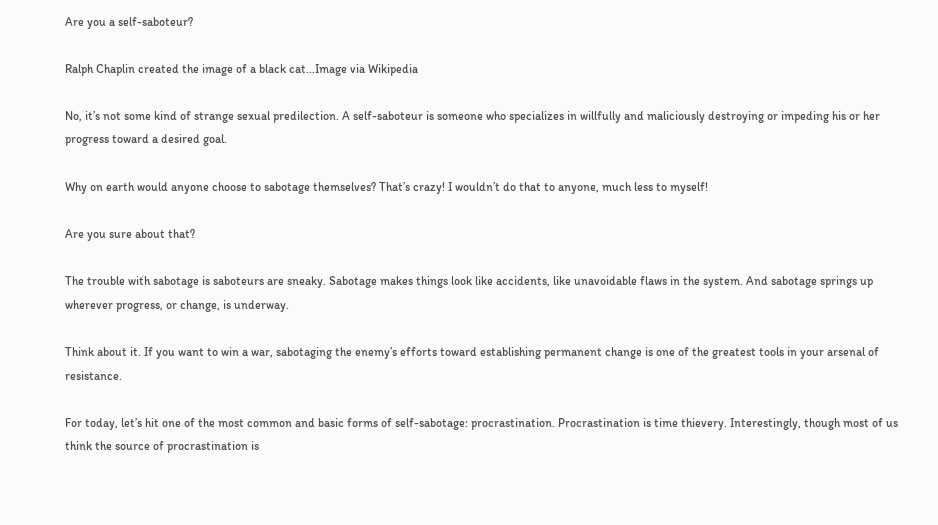Are you a self-saboteur?

Ralph Chaplin created the image of a black cat...Image via Wikipedia

No, it’s not some kind of strange sexual predilection. A self-saboteur is someone who specializes in willfully and maliciously destroying or impeding his or her progress toward a desired goal.

Why on earth would anyone choose to sabotage themselves? That’s crazy! I wouldn’t do that to anyone, much less to myself!

Are you sure about that?

The trouble with sabotage is saboteurs are sneaky. Sabotage makes things look like accidents, like unavoidable flaws in the system. And sabotage springs up wherever progress, or change, is underway.

Think about it. If you want to win a war, sabotaging the enemy’s efforts toward establishing permanent change is one of the greatest tools in your arsenal of resistance.

For today, let’s hit one of the most common and basic forms of self-sabotage: procrastination. Procrastination is time thievery. Interestingly, though most of us think the source of procrastination is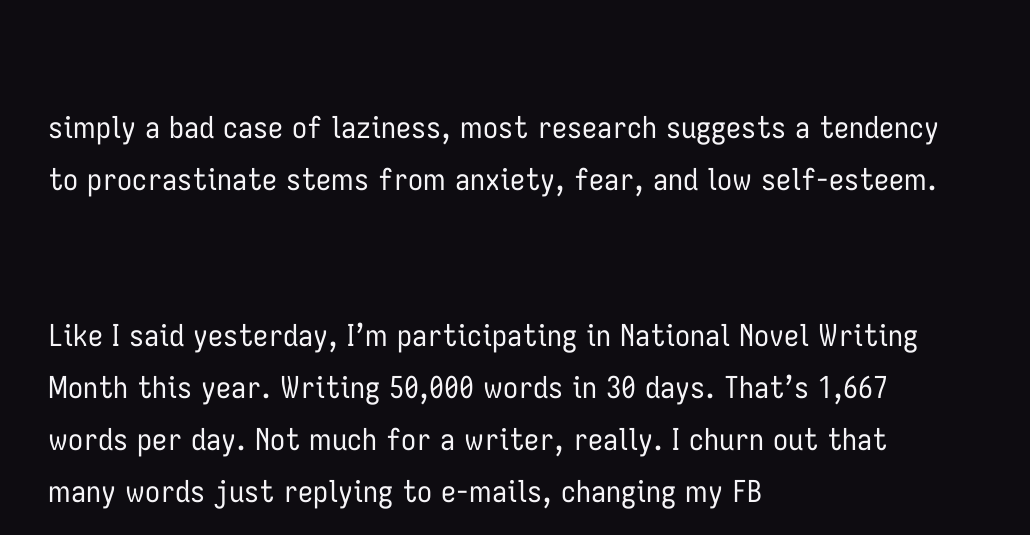simply a bad case of laziness, most research suggests a tendency to procrastinate stems from anxiety, fear, and low self-esteem.


Like I said yesterday, I’m participating in National Novel Writing Month this year. Writing 50,000 words in 30 days. That’s 1,667 words per day. Not much for a writer, really. I churn out that many words just replying to e-mails, changing my FB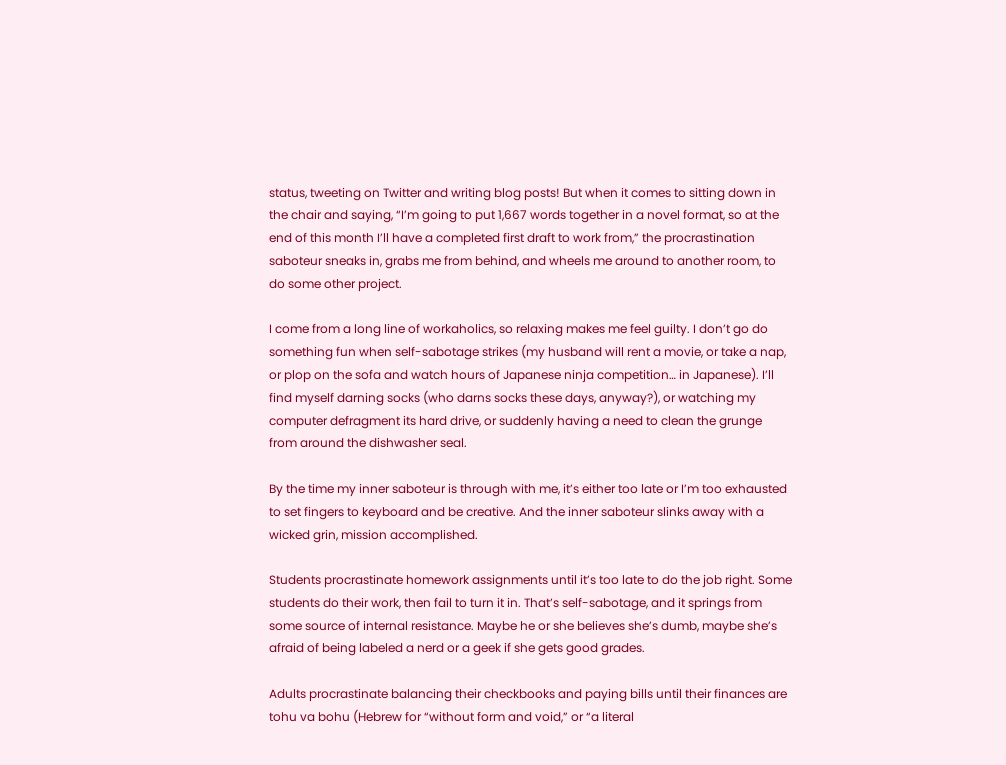status, tweeting on Twitter and writing blog posts! But when it comes to sitting down in the chair and saying, “I’m going to put 1,667 words together in a novel format, so at the end of this month I’ll have a completed first draft to work from,” the procrastination saboteur sneaks in, grabs me from behind, and wheels me around to another room, to do some other project.

I come from a long line of workaholics, so relaxing makes me feel guilty. I don’t go do something fun when self-sabotage strikes (my husband will rent a movie, or take a nap, or plop on the sofa and watch hours of Japanese ninja competition… in Japanese). I’ll find myself darning socks (who darns socks these days, anyway?), or watching my computer defragment its hard drive, or suddenly having a need to clean the grunge from around the dishwasher seal.

By the time my inner saboteur is through with me, it’s either too late or I’m too exhausted to set fingers to keyboard and be creative. And the inner saboteur slinks away with a wicked grin, mission accomplished.

Students procrastinate homework assignments until it’s too late to do the job right. Some students do their work, then fail to turn it in. That’s self-sabotage, and it springs from some source of internal resistance. Maybe he or she believes she’s dumb, maybe she’s afraid of being labeled a nerd or a geek if she gets good grades.

Adults procrastinate balancing their checkbooks and paying bills until their finances are tohu va bohu (Hebrew for “without form and void,” or “a literal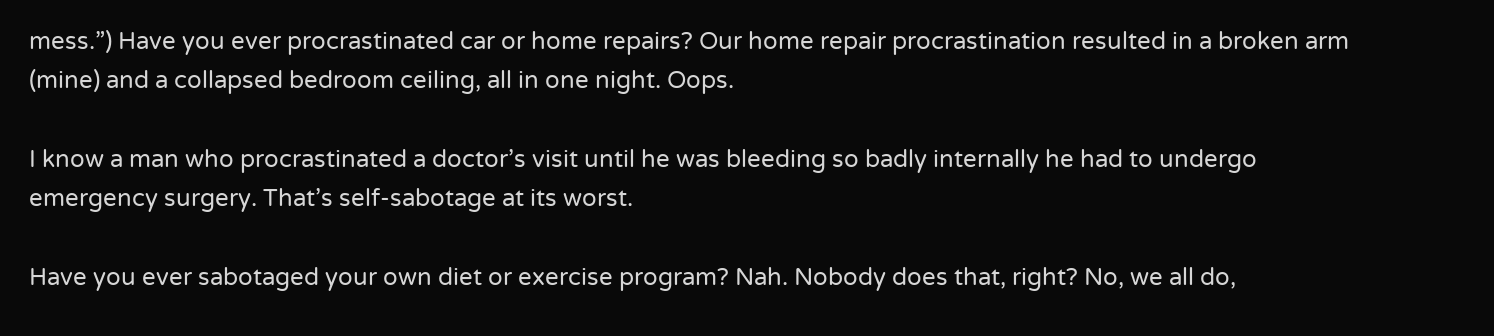mess.”) Have you ever procrastinated car or home repairs? Our home repair procrastination resulted in a broken arm (mine) and a collapsed bedroom ceiling, all in one night. Oops.

I know a man who procrastinated a doctor’s visit until he was bleeding so badly internally he had to undergo emergency surgery. That’s self-sabotage at its worst.

Have you ever sabotaged your own diet or exercise program? Nah. Nobody does that, right? No, we all do,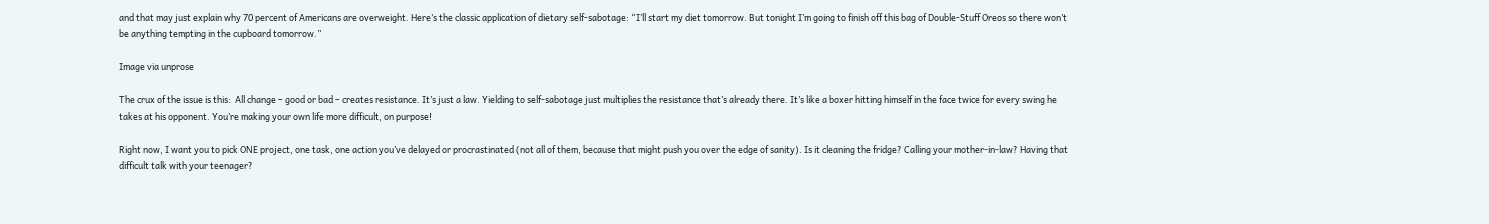and that may just explain why 70 percent of Americans are overweight. Here’s the classic application of dietary self-sabotage: “I’ll start my diet tomorrow. But tonight I’m going to finish off this bag of Double-Stuff Oreos so there won’t be anything tempting in the cupboard tomorrow.”

Image via unprose

The crux of the issue is this:  All change – good or bad – creates resistance. It’s just a law. Yielding to self-sabotage just multiplies the resistance that’s already there. It’s like a boxer hitting himself in the face twice for every swing he takes at his opponent. You’re making your own life more difficult, on purpose!

Right now, I want you to pick ONE project, one task, one action you’ve delayed or procrastinated (not all of them, because that might push you over the edge of sanity). Is it cleaning the fridge? Calling your mother-in-law? Having that difficult talk with your teenager?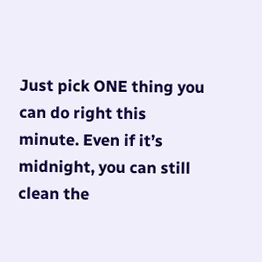Just pick ONE thing you can do right this minute. Even if it’s midnight, you can still clean the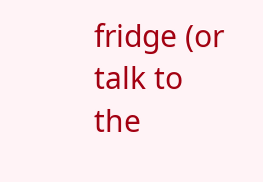fridge (or talk to the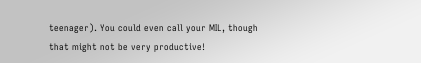teenager). You could even call your MIL, though that might not be very productive!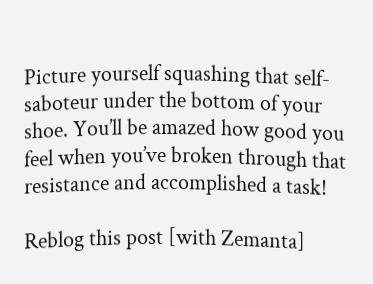Picture yourself squashing that self-saboteur under the bottom of your shoe. You’ll be amazed how good you feel when you’ve broken through that resistance and accomplished a task!

Reblog this post [with Zemanta]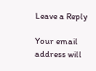Leave a Reply

Your email address will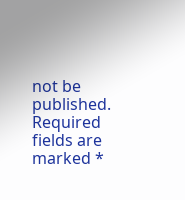not be published. Required fields are marked *